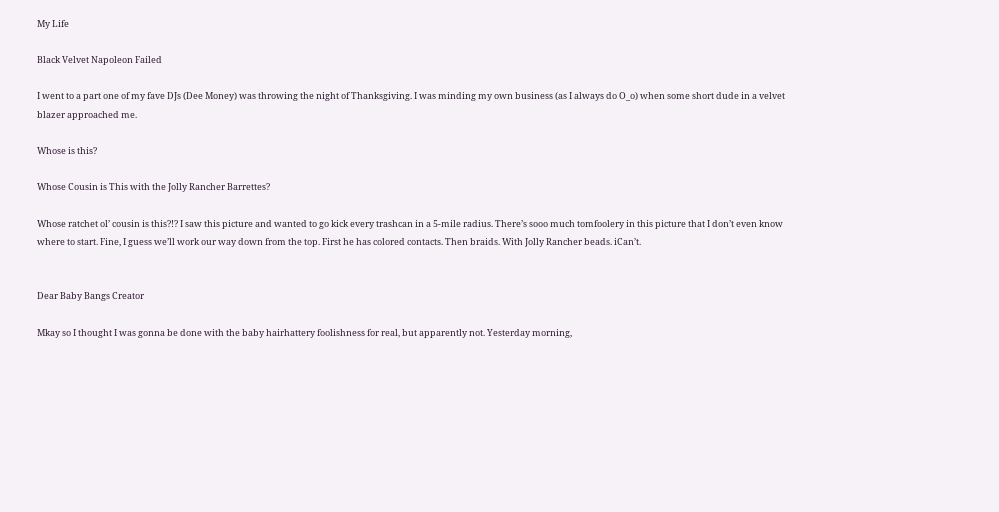My Life

Black Velvet Napoleon Failed

I went to a part one of my fave DJs (Dee Money) was throwing the night of Thanksgiving. I was minding my own business (as I always do O_o) when some short dude in a velvet blazer approached me.

Whose is this?

Whose Cousin is This with the Jolly Rancher Barrettes?

Whose ratchet ol’ cousin is this?!? I saw this picture and wanted to go kick every trashcan in a 5-mile radius. There’s sooo much tomfoolery in this picture that I don’t even know where to start. Fine, I guess we’ll work our way down from the top. First he has colored contacts. Then braids. With Jolly Rancher beads. iCan’t.


Dear Baby Bangs Creator

Mkay so I thought I was gonna be done with the baby hairhattery foolishness for real, but apparently not. Yesterday morning,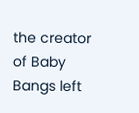the creator of Baby Bangs left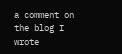a comment on the blog I wrote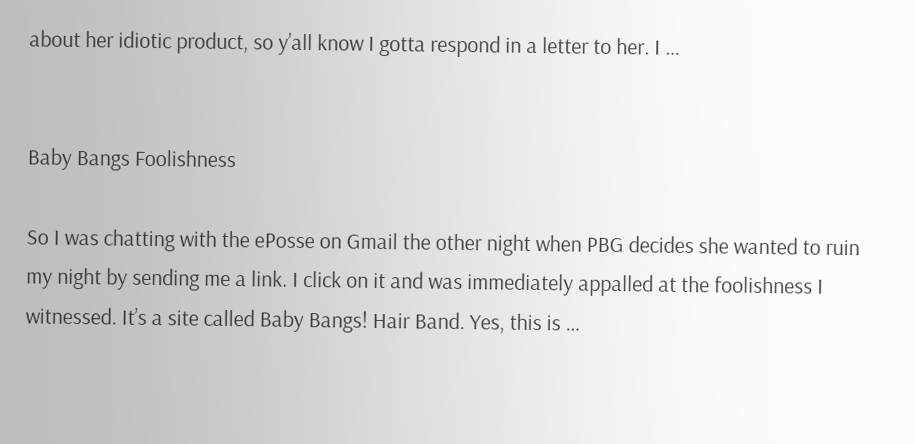about her idiotic product, so y’all know I gotta respond in a letter to her. I …


Baby Bangs Foolishness

So I was chatting with the ePosse on Gmail the other night when PBG decides she wanted to ruin my night by sending me a link. I click on it and was immediately appalled at the foolishness I witnessed. It’s a site called Baby Bangs! Hair Band. Yes, this is …